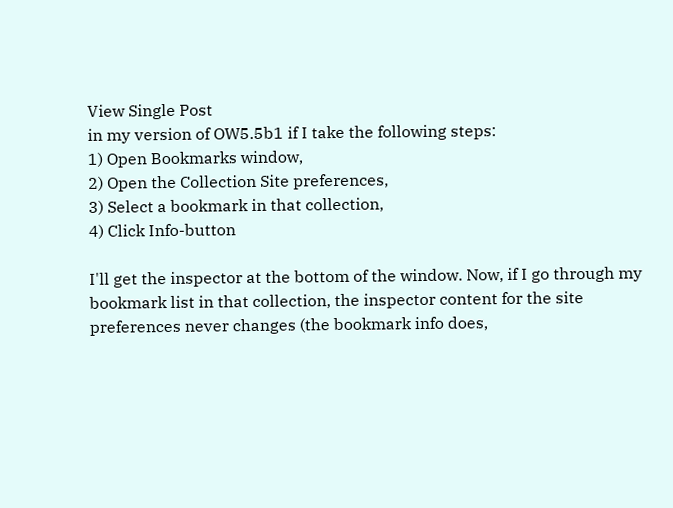View Single Post
in my version of OW5.5b1 if I take the following steps:
1) Open Bookmarks window,
2) Open the Collection Site preferences,
3) Select a bookmark in that collection,
4) Click Info-button

I'll get the inspector at the bottom of the window. Now, if I go through my bookmark list in that collection, the inspector content for the site preferences never changes (the bookmark info does,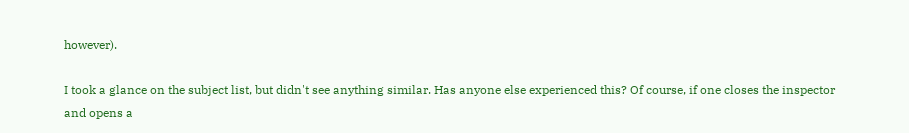however).

I took a glance on the subject list, but didn't see anything similar. Has anyone else experienced this? Of course, if one closes the inspector and opens a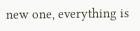new one, everything is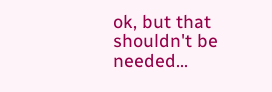ok, but that shouldn't be needed...